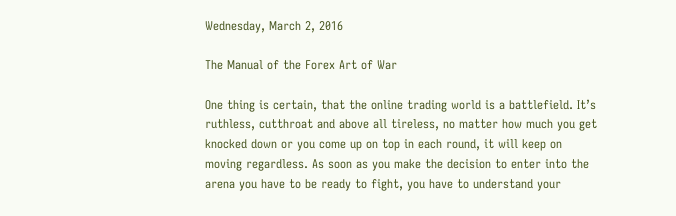Wednesday, March 2, 2016

The Manual of the Forex Art of War

One thing is certain, that the online trading world is a battlefield. It’s ruthless, cutthroat and above all tireless, no matter how much you get knocked down or you come up on top in each round, it will keep on moving regardless. As soon as you make the decision to enter into the arena you have to be ready to fight, you have to understand your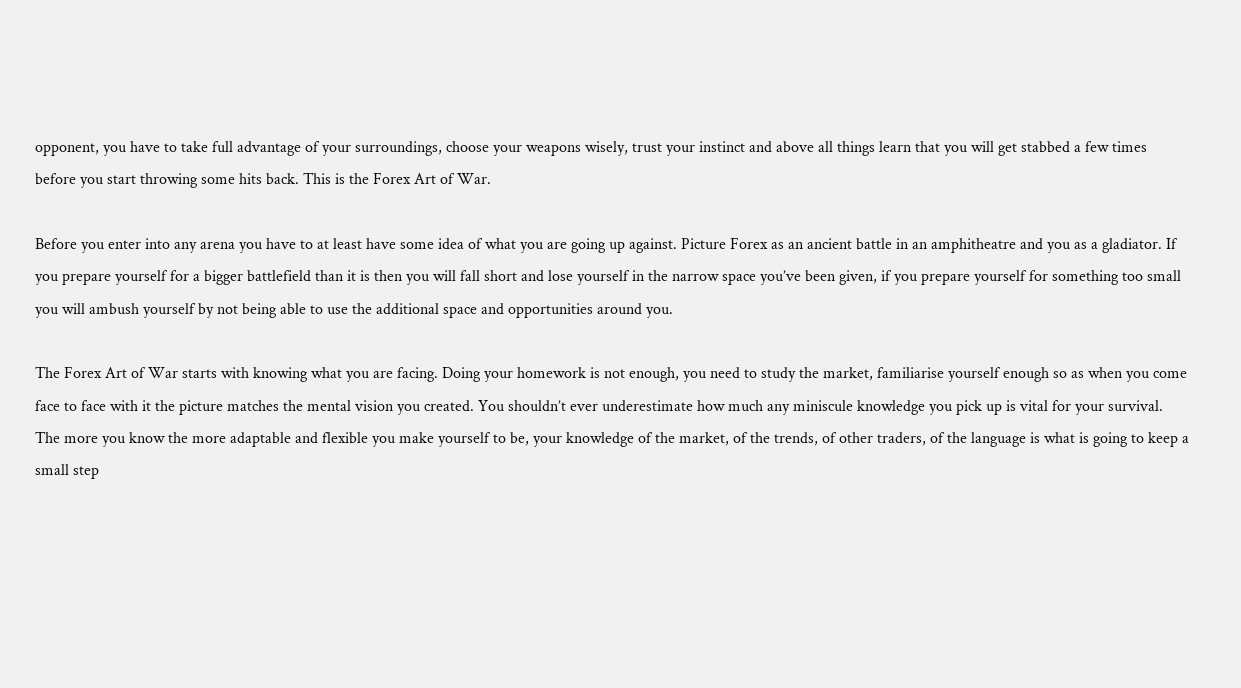opponent, you have to take full advantage of your surroundings, choose your weapons wisely, trust your instinct and above all things learn that you will get stabbed a few times before you start throwing some hits back. This is the Forex Art of War.

Before you enter into any arena you have to at least have some idea of what you are going up against. Picture Forex as an ancient battle in an amphitheatre and you as a gladiator. If you prepare yourself for a bigger battlefield than it is then you will fall short and lose yourself in the narrow space you’ve been given, if you prepare yourself for something too small you will ambush yourself by not being able to use the additional space and opportunities around you.

The Forex Art of War starts with knowing what you are facing. Doing your homework is not enough, you need to study the market, familiarise yourself enough so as when you come face to face with it the picture matches the mental vision you created. You shouldn’t ever underestimate how much any miniscule knowledge you pick up is vital for your survival. The more you know the more adaptable and flexible you make yourself to be, your knowledge of the market, of the trends, of other traders, of the language is what is going to keep a small step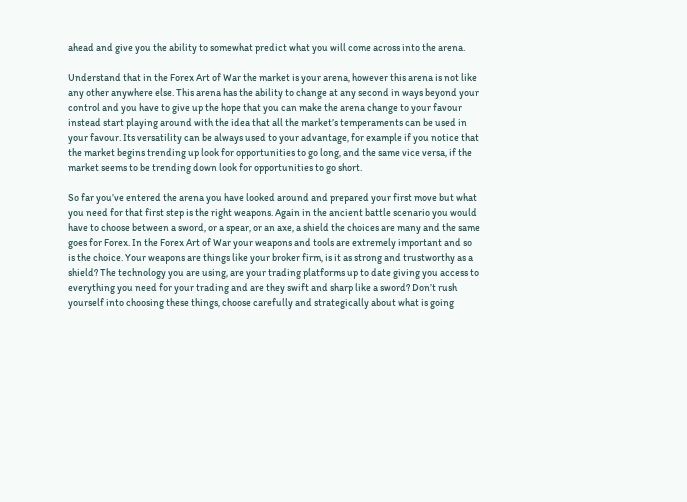ahead and give you the ability to somewhat predict what you will come across into the arena.

Understand that in the Forex Art of War the market is your arena, however this arena is not like any other anywhere else. This arena has the ability to change at any second in ways beyond your control and you have to give up the hope that you can make the arena change to your favour instead start playing around with the idea that all the market’s temperaments can be used in your favour. Its versatility can be always used to your advantage, for example if you notice that the market begins trending up look for opportunities to go long, and the same vice versa, if the market seems to be trending down look for opportunities to go short.

So far you’ve entered the arena you have looked around and prepared your first move but what you need for that first step is the right weapons. Again in the ancient battle scenario you would have to choose between a sword, or a spear, or an axe, a shield the choices are many and the same goes for Forex. In the Forex Art of War your weapons and tools are extremely important and so is the choice. Your weapons are things like your broker firm, is it as strong and trustworthy as a shield? The technology you are using, are your trading platforms up to date giving you access to everything you need for your trading and are they swift and sharp like a sword? Don’t rush yourself into choosing these things, choose carefully and strategically about what is going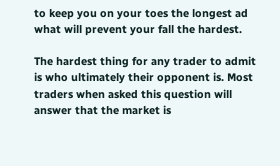to keep you on your toes the longest ad what will prevent your fall the hardest.

The hardest thing for any trader to admit is who ultimately their opponent is. Most traders when asked this question will answer that the market is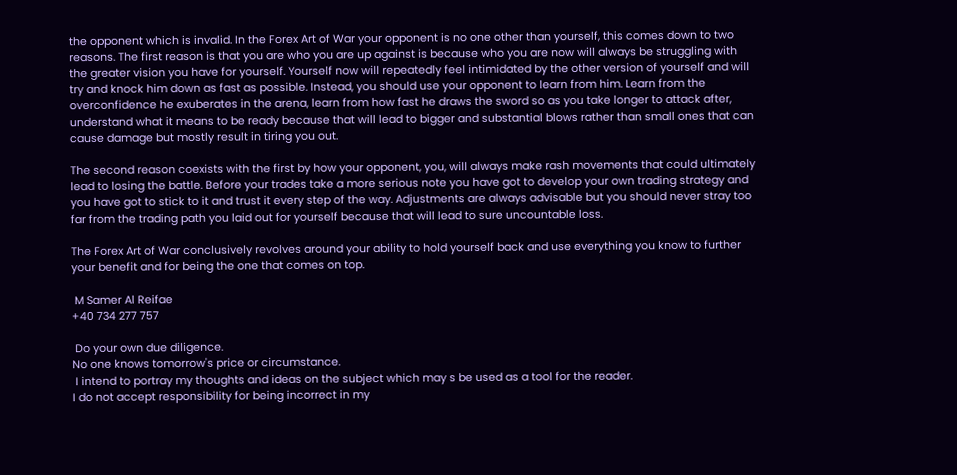the opponent which is invalid. In the Forex Art of War your opponent is no one other than yourself, this comes down to two reasons. The first reason is that you are who you are up against is because who you are now will always be struggling with the greater vision you have for yourself. Yourself now will repeatedly feel intimidated by the other version of yourself and will try and knock him down as fast as possible. Instead, you should use your opponent to learn from him. Learn from the overconfidence he exuberates in the arena, learn from how fast he draws the sword so as you take longer to attack after, understand what it means to be ready because that will lead to bigger and substantial blows rather than small ones that can cause damage but mostly result in tiring you out.

The second reason coexists with the first by how your opponent, you, will always make rash movements that could ultimately lead to losing the battle. Before your trades take a more serious note you have got to develop your own trading strategy and you have got to stick to it and trust it every step of the way. Adjustments are always advisable but you should never stray too far from the trading path you laid out for yourself because that will lead to sure uncountable loss.

The Forex Art of War conclusively revolves around your ability to hold yourself back and use everything you know to further your benefit and for being the one that comes on top.

 M Samer Al Reifae
+40 734 277 757

 Do your own due diligence.
No one knows tomorrow's price or circumstance.
 I intend to portray my thoughts and ideas on the subject which may s be used as a tool for the reader.
I do not accept responsibility for being incorrect in my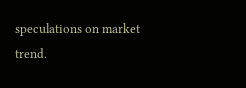speculations on market trend.